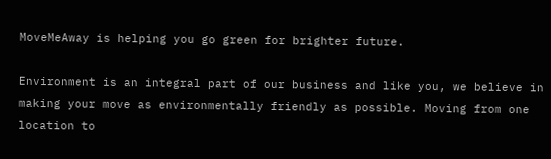MoveMeAway is helping you go green for brighter future.

Environment is an integral part of our business and like you, we believe in making your move as environmentally friendly as possible. Moving from one location to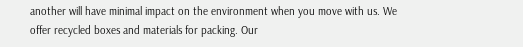another will have minimal impact on the environment when you move with us. We offer recycled boxes and materials for packing. Our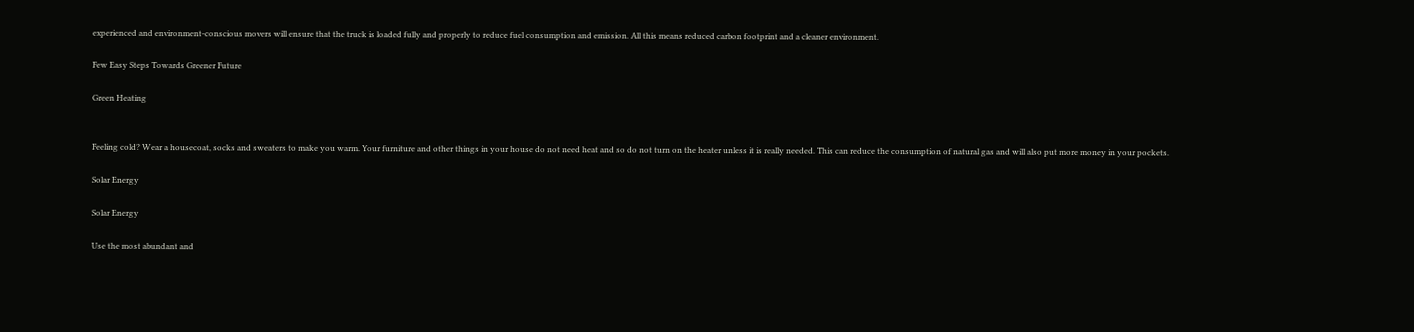experienced and environment-conscious movers will ensure that the truck is loaded fully and properly to reduce fuel consumption and emission. All this means reduced carbon footprint and a cleaner environment.

Few Easy Steps Towards Greener Future

Green Heating


Feeling cold? Wear a housecoat, socks and sweaters to make you warm. Your furniture and other things in your house do not need heat and so do not turn on the heater unless it is really needed. This can reduce the consumption of natural gas and will also put more money in your pockets.

Solar Energy

Solar Energy

Use the most abundant and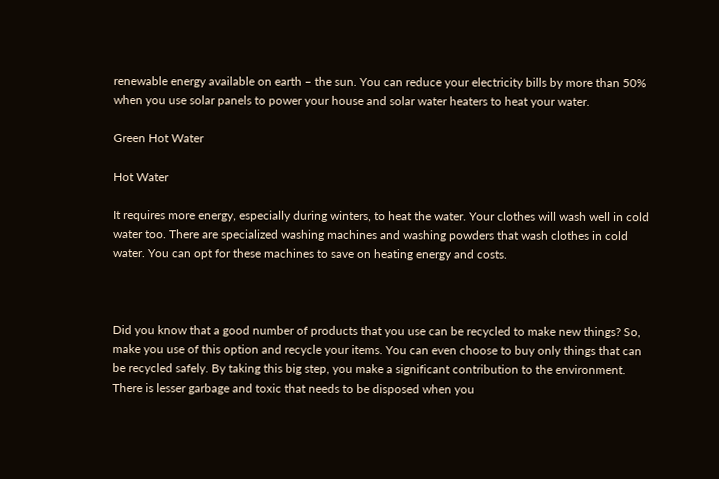renewable energy available on earth – the sun. You can reduce your electricity bills by more than 50% when you use solar panels to power your house and solar water heaters to heat your water.

Green Hot Water

Hot Water

It requires more energy, especially during winters, to heat the water. Your clothes will wash well in cold water too. There are specialized washing machines and washing powders that wash clothes in cold water. You can opt for these machines to save on heating energy and costs.



Did you know that a good number of products that you use can be recycled to make new things? So, make you use of this option and recycle your items. You can even choose to buy only things that can be recycled safely. By taking this big step, you make a significant contribution to the environment. There is lesser garbage and toxic that needs to be disposed when you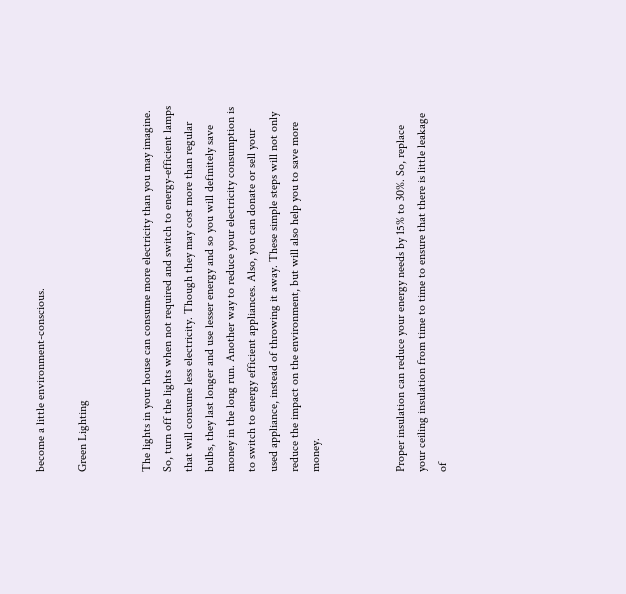become a little environment-conscious.

Green Lighting


The lights in your house can consume more electricity than you may imagine. So, turn off the lights when not required and switch to energy-efficient lamps that will consume less electricity. Though they may cost more than regular bulbs, they last longer and use lesser energy and so you will definitely save money in the long run. Another way to reduce your electricity consumption is to switch to energy efficient appliances. Also, you can donate or sell your used appliance, instead of throwing it away. These simple steps will not only reduce the impact on the environment, but will also help you to save more money.



Proper insulation can reduce your energy needs by 15% to 30%. So, replace your ceiling insulation from time to time to ensure that there is little leakage of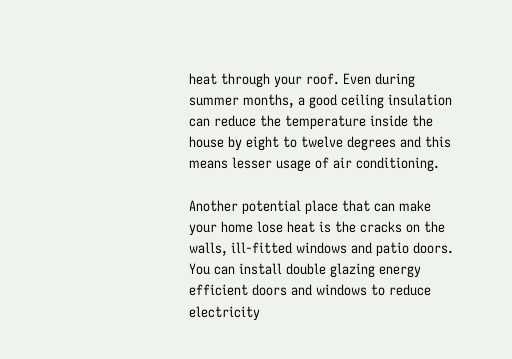heat through your roof. Even during summer months, a good ceiling insulation can reduce the temperature inside the house by eight to twelve degrees and this means lesser usage of air conditioning.

Another potential place that can make your home lose heat is the cracks on the walls, ill-fitted windows and patio doors. You can install double glazing energy efficient doors and windows to reduce electricity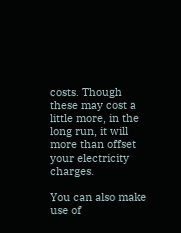costs. Though these may cost a little more, in the long run, it will more than offset your electricity charges.

You can also make use of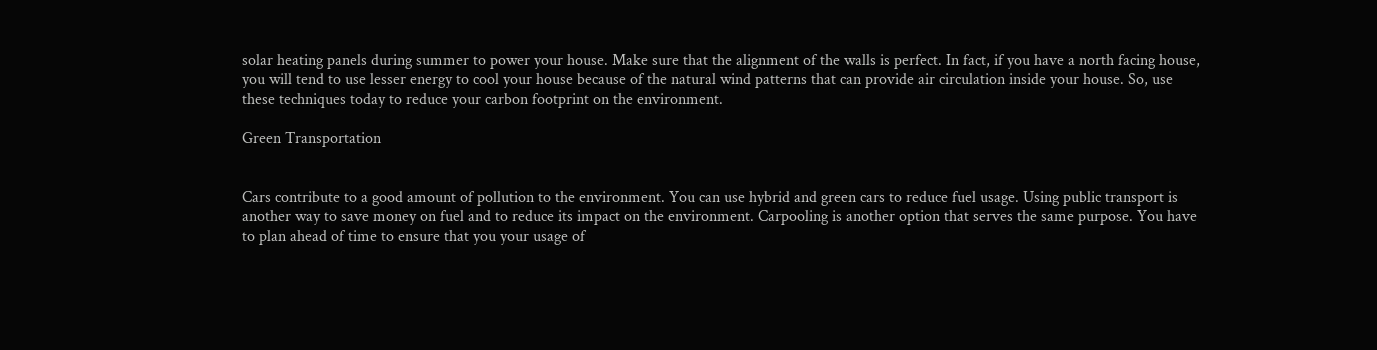solar heating panels during summer to power your house. Make sure that the alignment of the walls is perfect. In fact, if you have a north facing house, you will tend to use lesser energy to cool your house because of the natural wind patterns that can provide air circulation inside your house. So, use these techniques today to reduce your carbon footprint on the environment.

Green Transportation


Cars contribute to a good amount of pollution to the environment. You can use hybrid and green cars to reduce fuel usage. Using public transport is another way to save money on fuel and to reduce its impact on the environment. Carpooling is another option that serves the same purpose. You have to plan ahead of time to ensure that you your usage of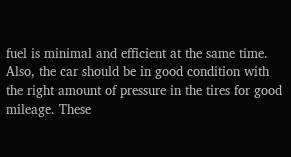fuel is minimal and efficient at the same time. Also, the car should be in good condition with the right amount of pressure in the tires for good mileage. These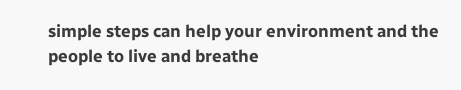simple steps can help your environment and the people to live and breathe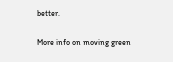better.

More info on moving green